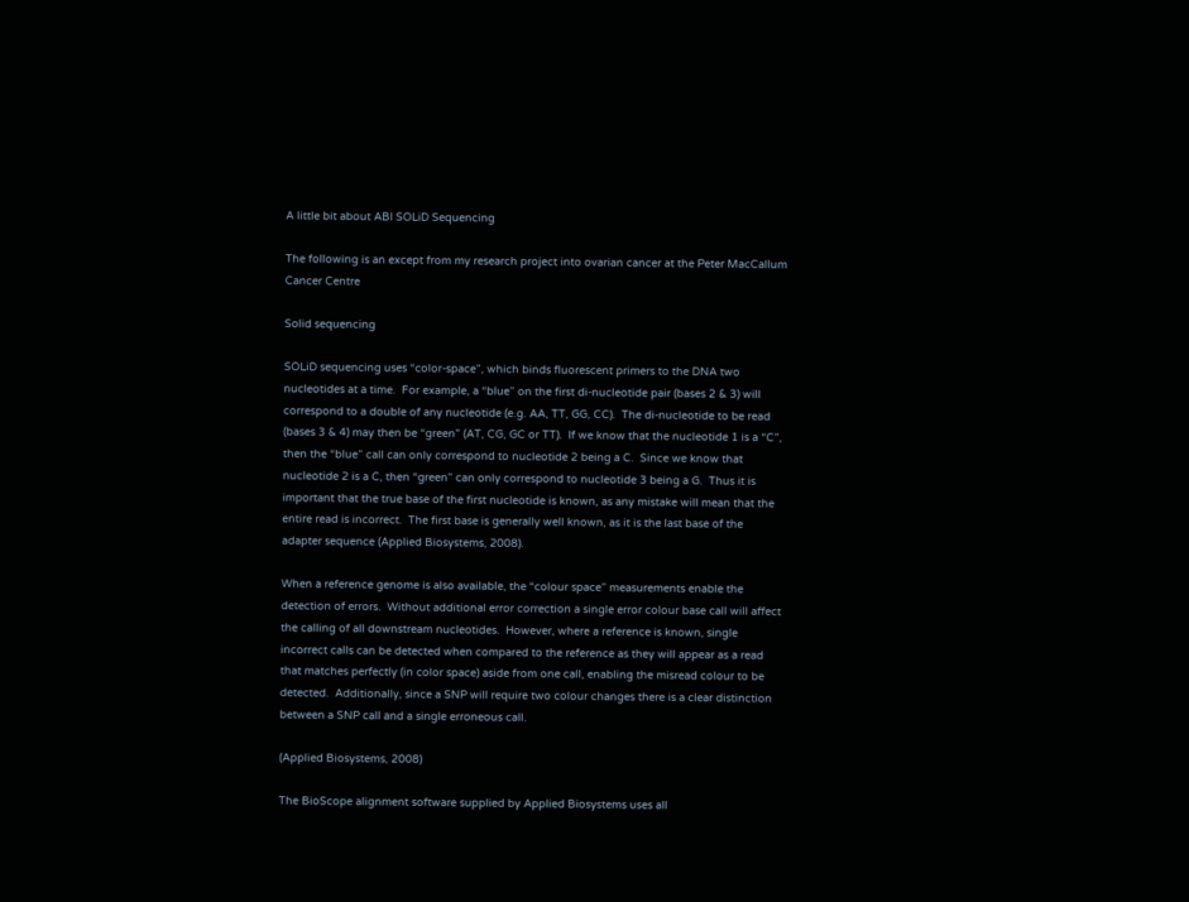A little bit about ABI SOLiD Sequencing

The following is an except from my research project into ovarian cancer at the Peter MacCallum Cancer Centre

Solid sequencing

SOLiD sequencing uses “color-space”, which binds fluorescent primers to the DNA two nucleotides at a time.  For example, a “blue” on the first di-nucleotide pair (bases 2 & 3) will correspond to a double of any nucleotide (e.g. AA, TT, GG, CC).  The di-nucleotide to be read (bases 3 & 4) may then be “green” (AT, CG, GC or TT).  If we know that the nucleotide 1 is a “C”, then the “blue” call can only correspond to nucleotide 2 being a C.  Since we know that nucleotide 2 is a C, then “green” can only correspond to nucleotide 3 being a G.  Thus it is important that the true base of the first nucleotide is known, as any mistake will mean that the entire read is incorrect.  The first base is generally well known, as it is the last base of the adapter sequence (Applied Biosystems, 2008).

When a reference genome is also available, the “colour space” measurements enable the detection of errors.  Without additional error correction a single error colour base call will affect the calling of all downstream nucleotides.  However, where a reference is known, single incorrect calls can be detected when compared to the reference as they will appear as a read that matches perfectly (in color space) aside from one call, enabling the misread colour to be detected.  Additionally, since a SNP will require two colour changes there is a clear distinction between a SNP call and a single erroneous call.

(Applied Biosystems, 2008)

The BioScope alignment software supplied by Applied Biosystems uses all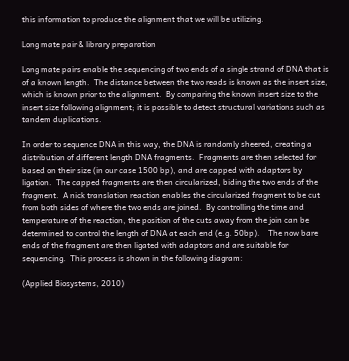this information to produce the alignment that we will be utilizing.

Long mate pair & library preparation

Long mate pairs enable the sequencing of two ends of a single strand of DNA that is of a known length.  The distance between the two reads is known as the insert size, which is known prior to the alignment.  By comparing the known insert size to the insert size following alignment; it is possible to detect structural variations such as tandem duplications.

In order to sequence DNA in this way, the DNA is randomly sheered, creating a distribution of different length DNA fragments.  Fragments are then selected for based on their size (in our case 1500 bp), and are capped with adaptors by ligation.  The capped fragments are then circularized, biding the two ends of the fragment.  A nick translation reaction enables the circularized fragment to be cut from both sides of where the two ends are joined.  By controlling the time and temperature of the reaction, the position of the cuts away from the join can be determined to control the length of DNA at each end (e.g. 50bp).    The now bare ends of the fragment are then ligated with adaptors and are suitable for sequencing.  This process is shown in the following diagram:

(Applied Biosystems, 2010)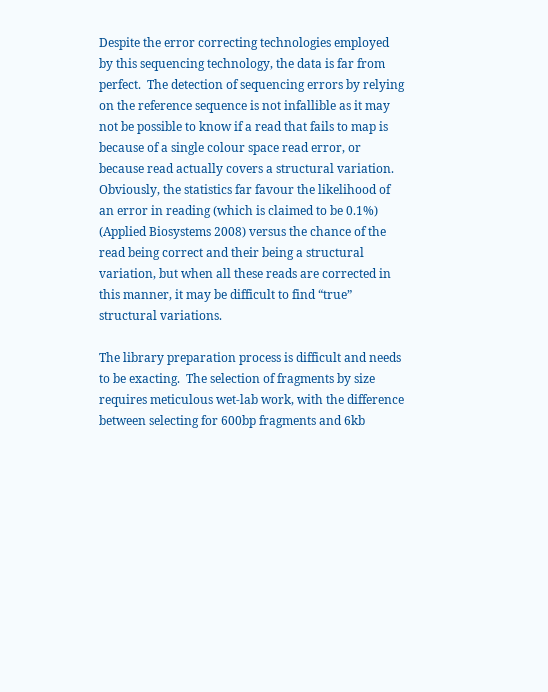Despite the error correcting technologies employed by this sequencing technology, the data is far from perfect.  The detection of sequencing errors by relying on the reference sequence is not infallible as it may not be possible to know if a read that fails to map is because of a single colour space read error, or because read actually covers a structural variation.  Obviously, the statistics far favour the likelihood of an error in reading (which is claimed to be 0.1%) (Applied Biosystems 2008) versus the chance of the read being correct and their being a structural variation, but when all these reads are corrected in this manner, it may be difficult to find “true” structural variations.

The library preparation process is difficult and needs to be exacting.  The selection of fragments by size requires meticulous wet-lab work, with the difference between selecting for 600bp fragments and 6kb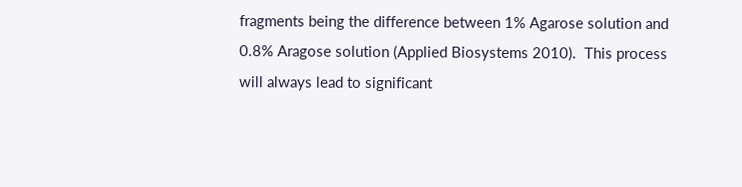fragments being the difference between 1% Agarose solution and 0.8% Aragose solution (Applied Biosystems 2010).  This process will always lead to significant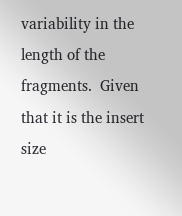variability in the length of the fragments.  Given that it is the insert size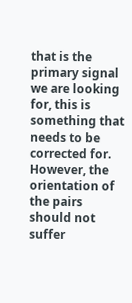that is the primary signal we are looking for, this is something that needs to be corrected for.  However, the orientation of the pairs should not suffer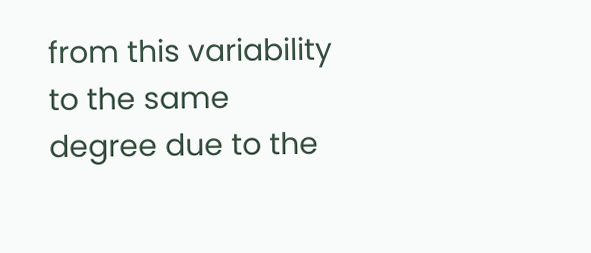from this variability to the same degree due to the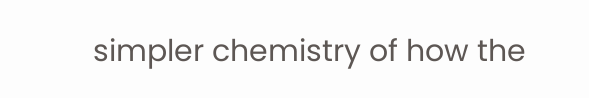simpler chemistry of how the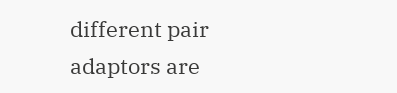different pair adaptors are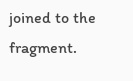joined to the fragment.